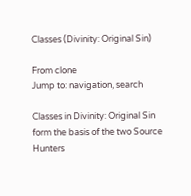Classes (Divinity: Original Sin)

From clone
Jump to: navigation, search

Classes in Divinity: Original Sin form the basis of the two Source Hunters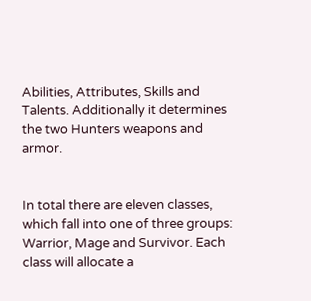Abilities, Attributes, Skills and Talents. Additionally it determines the two Hunters weapons and armor.


In total there are eleven classes, which fall into one of three groups: Warrior, Mage and Survivor. Each class will allocate a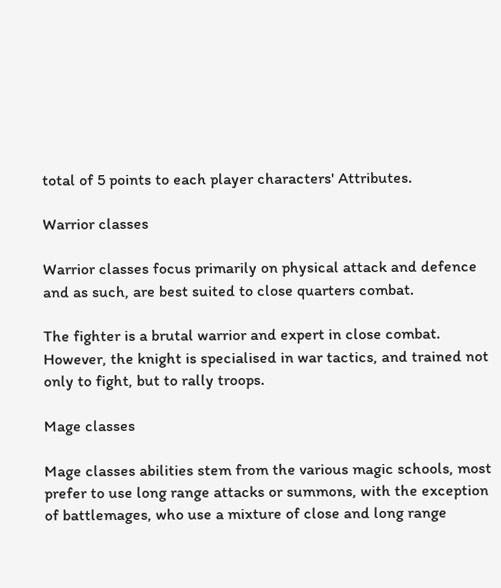total of 5 points to each player characters' Attributes.

Warrior classes

Warrior classes focus primarily on physical attack and defence and as such, are best suited to close quarters combat.

The fighter is a brutal warrior and expert in close combat. However, the knight is specialised in war tactics, and trained not only to fight, but to rally troops.

Mage classes

Mage classes abilities stem from the various magic schools, most prefer to use long range attacks or summons, with the exception of battlemages, who use a mixture of close and long range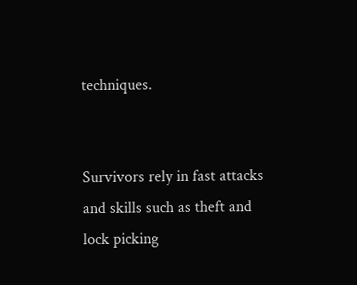techniques.


Survivors rely in fast attacks and skills such as theft and lock picking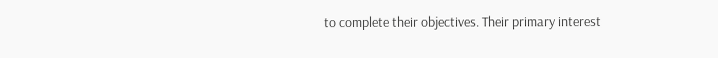to complete their objectives. Their primary interest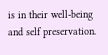is in their well-being and self preservation.